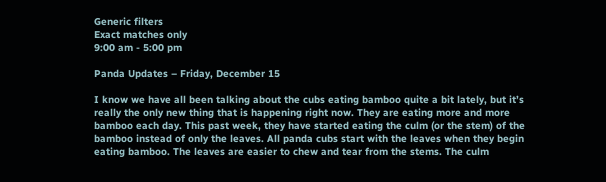Generic filters
Exact matches only
9:00 am - 5:00 pm

Panda Updates – Friday, December 15

I know we have all been talking about the cubs eating bamboo quite a bit lately, but it’s really the only new thing that is happening right now. They are eating more and more bamboo each day. This past week, they have started eating the culm (or the stem) of the bamboo instead of only the leaves. All panda cubs start with the leaves when they begin eating bamboo. The leaves are easier to chew and tear from the stems. The culm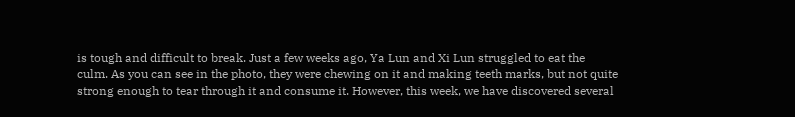is tough and difficult to break. Just a few weeks ago, Ya Lun and Xi Lun struggled to eat the culm. As you can see in the photo, they were chewing on it and making teeth marks, but not quite strong enough to tear through it and consume it. However, this week, we have discovered several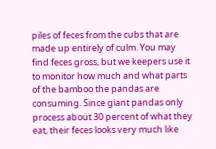piles of feces from the cubs that are made up entirely of culm. You may find feces gross, but we keepers use it to monitor how much and what parts of the bamboo the pandas are consuming. Since giant pandas only process about 30 percent of what they eat, their feces looks very much like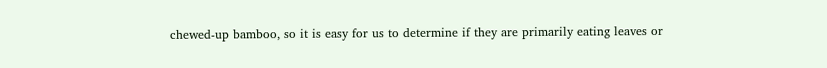chewed-up bamboo, so it is easy for us to determine if they are primarily eating leaves or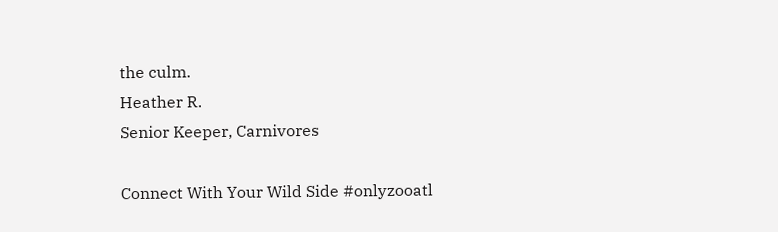the culm.
Heather R.
Senior Keeper, Carnivores

Connect With Your Wild Side #onlyzooatl